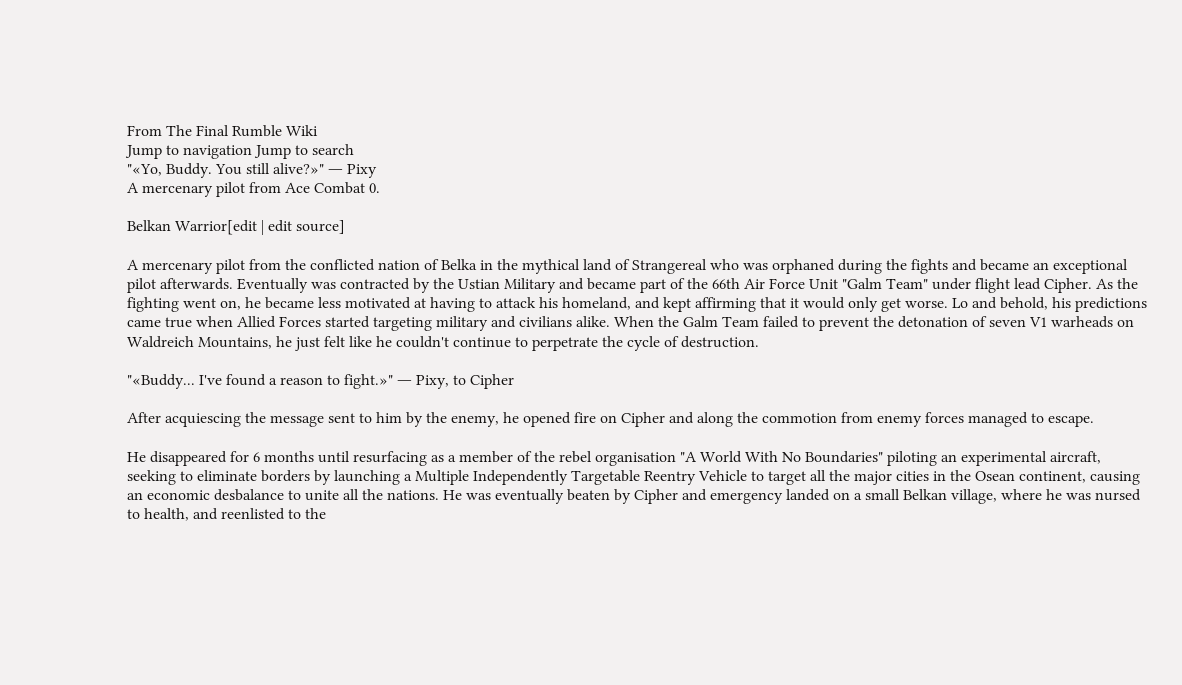From The Final Rumble Wiki
Jump to navigation Jump to search
"«Yo, Buddy. You still alive?»" ― Pixy
A mercenary pilot from Ace Combat 0.

Belkan Warrior[edit | edit source]

A mercenary pilot from the conflicted nation of Belka in the mythical land of Strangereal who was orphaned during the fights and became an exceptional pilot afterwards. Eventually was contracted by the Ustian Military and became part of the 66th Air Force Unit "Galm Team" under flight lead Cipher. As the fighting went on, he became less motivated at having to attack his homeland, and kept affirming that it would only get worse. Lo and behold, his predictions came true when Allied Forces started targeting military and civilians alike. When the Galm Team failed to prevent the detonation of seven V1 warheads on Waldreich Mountains, he just felt like he couldn't continue to perpetrate the cycle of destruction.

"«Buddy... I've found a reason to fight.»" ― Pixy, to Cipher

After acquiescing the message sent to him by the enemy, he opened fire on Cipher and along the commotion from enemy forces managed to escape.

He disappeared for 6 months until resurfacing as a member of the rebel organisation "A World With No Boundaries" piloting an experimental aircraft, seeking to eliminate borders by launching a Multiple Independently Targetable Reentry Vehicle to target all the major cities in the Osean continent, causing an economic desbalance to unite all the nations. He was eventually beaten by Cipher and emergency landed on a small Belkan village, where he was nursed to health, and reenlisted to the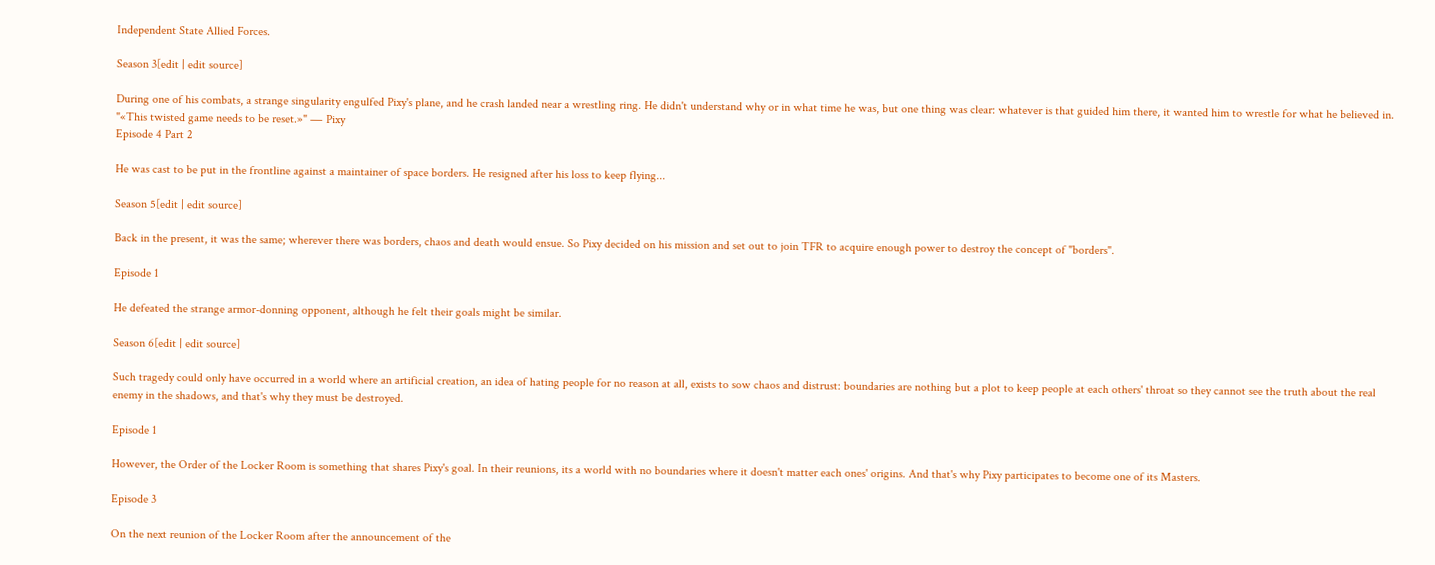Independent State Allied Forces.

Season 3[edit | edit source]

During one of his combats, a strange singularity engulfed Pixy's plane, and he crash landed near a wrestling ring. He didn't understand why or in what time he was, but one thing was clear: whatever is that guided him there, it wanted him to wrestle for what he believed in.
"«This twisted game needs to be reset.»" ― Pixy
Episode 4 Part 2

He was cast to be put in the frontline against a maintainer of space borders. He resigned after his loss to keep flying...

Season 5[edit | edit source]

Back in the present, it was the same; wherever there was borders, chaos and death would ensue. So Pixy decided on his mission and set out to join TFR to acquire enough power to destroy the concept of "borders".

Episode 1

He defeated the strange armor-donning opponent, although he felt their goals might be similar.

Season 6[edit | edit source]

Such tragedy could only have occurred in a world where an artificial creation, an idea of hating people for no reason at all, exists to sow chaos and distrust: boundaries are nothing but a plot to keep people at each others' throat so they cannot see the truth about the real enemy in the shadows, and that's why they must be destroyed.

Episode 1

However, the Order of the Locker Room is something that shares Pixy's goal. In their reunions, its a world with no boundaries where it doesn't matter each ones' origins. And that's why Pixy participates to become one of its Masters.

Episode 3

On the next reunion of the Locker Room after the announcement of the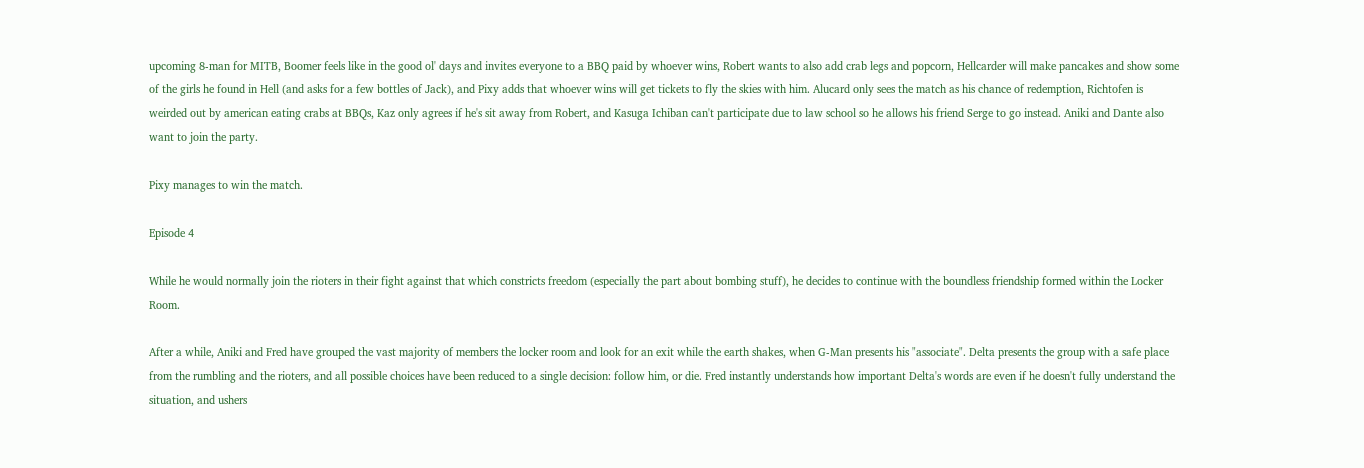upcoming 8-man for MITB, Boomer feels like in the good ol' days and invites everyone to a BBQ paid by whoever wins, Robert wants to also add crab legs and popcorn, Hellcarder will make pancakes and show some of the girls he found in Hell (and asks for a few bottles of Jack), and Pixy adds that whoever wins will get tickets to fly the skies with him. Alucard only sees the match as his chance of redemption, Richtofen is weirded out by american eating crabs at BBQs, Kaz only agrees if he's sit away from Robert, and Kasuga Ichiban can't participate due to law school so he allows his friend Serge to go instead. Aniki and Dante also want to join the party.

Pixy manages to win the match.

Episode 4

While he would normally join the rioters in their fight against that which constricts freedom (especially the part about bombing stuff), he decides to continue with the boundless friendship formed within the Locker Room.

After a while, Aniki and Fred have grouped the vast majority of members the locker room and look for an exit while the earth shakes, when G-Man presents his "associate". Delta presents the group with a safe place from the rumbling and the rioters, and all possible choices have been reduced to a single decision: follow him, or die. Fred instantly understands how important Delta's words are even if he doesn't fully understand the situation, and ushers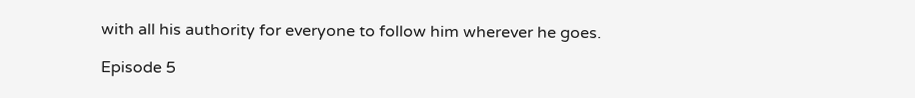with all his authority for everyone to follow him wherever he goes.

Episode 5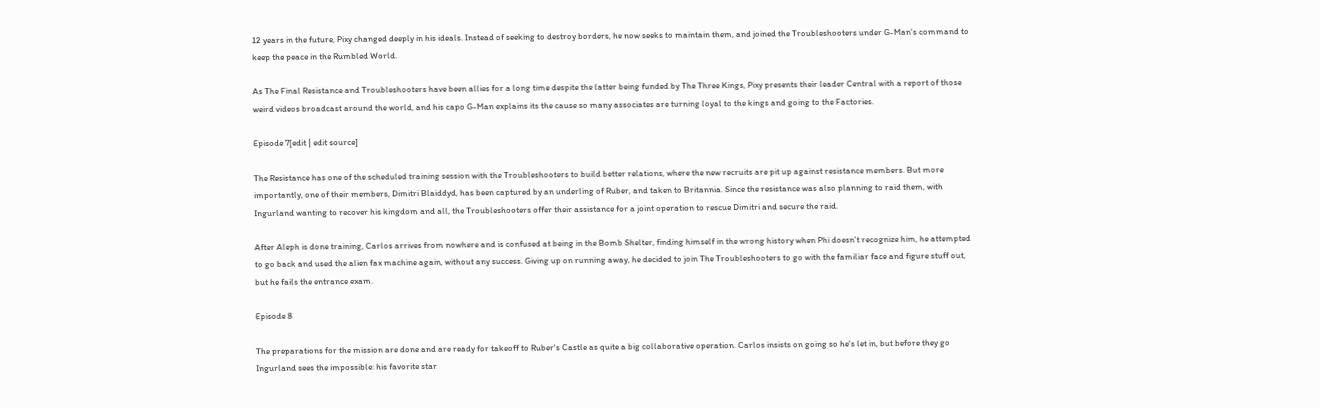12 years in the future, Pixy changed deeply in his ideals. Instead of seeking to destroy borders, he now seeks to maintain them, and joined the Troubleshooters under G-Man's command to keep the peace in the Rumbled World.

As The Final Resistance and Troubleshooters have been allies for a long time despite the latter being funded by The Three Kings, Pixy presents their leader Central with a report of those weird videos broadcast around the world, and his capo G-Man explains its the cause so many associates are turning loyal to the kings and going to the Factories.

Episode 7[edit | edit source]

The Resistance has one of the scheduled training session with the Troubleshooters to build better relations, where the new recruits are pit up against resistance members. But more importantly, one of their members, Dimitri Blaiddyd, has been captured by an underling of Ruber, and taken to Britannia. Since the resistance was also planning to raid them, with Ingurland wanting to recover his kingdom and all, the Troubleshooters offer their assistance for a joint operation to rescue Dimitri and secure the raid.

After Aleph is done training, Carlos arrives from nowhere and is confused at being in the Bomb Shelter, finding himself in the wrong history when Phi doesn't recognize him, he attempted to go back and used the alien fax machine again, without any success. Giving up on running away, he decided to join The Troubleshooters to go with the familiar face and figure stuff out, but he fails the entrance exam.

Episode 8

The preparations for the mission are done and are ready for takeoff to Ruber's Castle as quite a big collaborative operation. Carlos insists on going so he's let in, but before they go Ingurland sees the impossible: his favorite star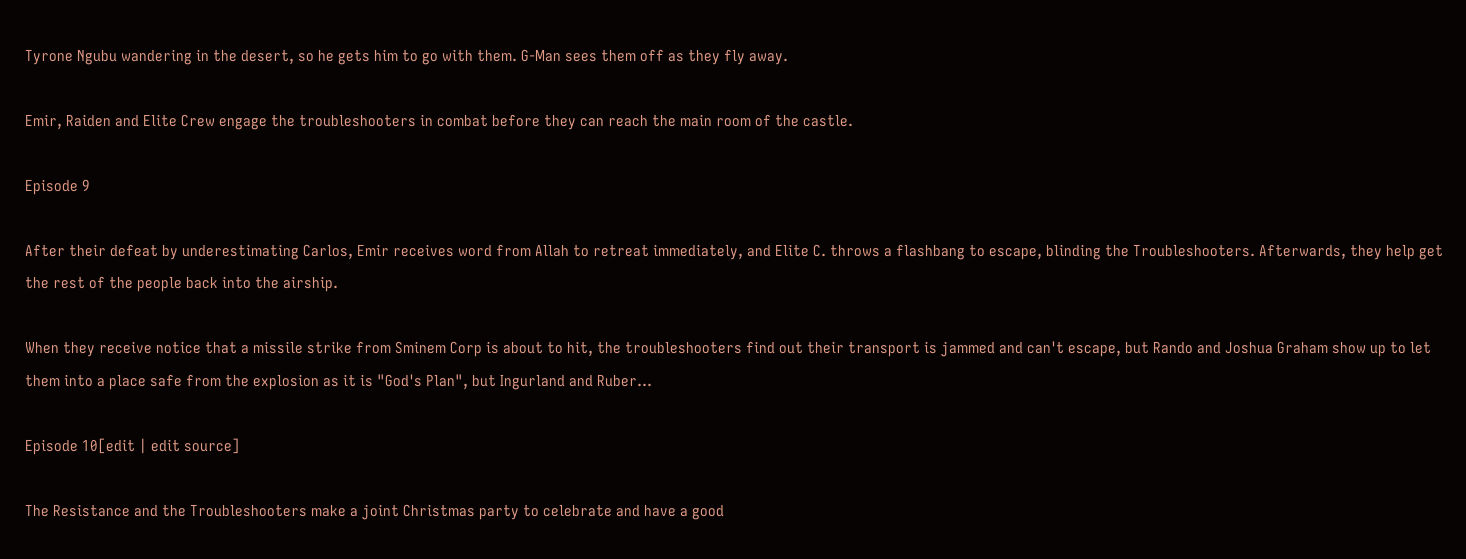Tyrone Ngubu wandering in the desert, so he gets him to go with them. G-Man sees them off as they fly away.

Emir, Raiden and Elite Crew engage the troubleshooters in combat before they can reach the main room of the castle.

Episode 9

After their defeat by underestimating Carlos, Emir receives word from Allah to retreat immediately, and Elite C. throws a flashbang to escape, blinding the Troubleshooters. Afterwards, they help get the rest of the people back into the airship.

When they receive notice that a missile strike from Sminem Corp is about to hit, the troubleshooters find out their transport is jammed and can't escape, but Rando and Joshua Graham show up to let them into a place safe from the explosion as it is "God's Plan", but Ingurland and Ruber...

Episode 10[edit | edit source]

The Resistance and the Troubleshooters make a joint Christmas party to celebrate and have a good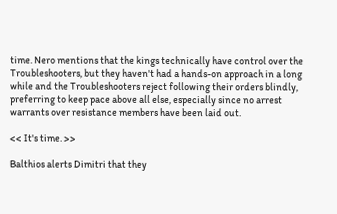time. Nero mentions that the kings technically have control over the Troubleshooters, but they haven't had a hands-on approach in a long while and the Troubleshooters reject following their orders blindly, preferring to keep pace above all else, especially since no arrest warrants over resistance members have been laid out.

<< It's time. >>

Balthios alerts Dimitri that they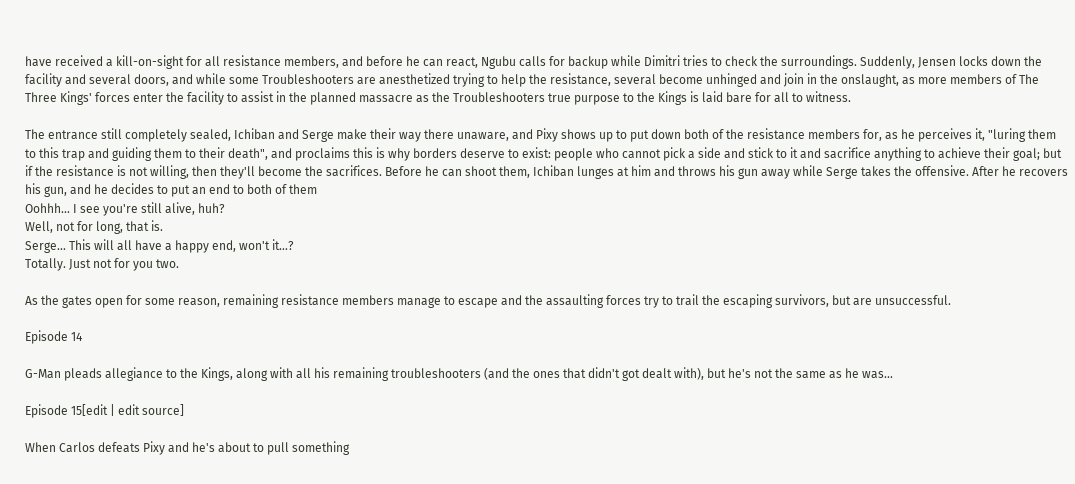have received a kill-on-sight for all resistance members, and before he can react, Ngubu calls for backup while Dimitri tries to check the surroundings. Suddenly, Jensen locks down the facility and several doors, and while some Troubleshooters are anesthetized trying to help the resistance, several become unhinged and join in the onslaught, as more members of The Three Kings' forces enter the facility to assist in the planned massacre as the Troubleshooters true purpose to the Kings is laid bare for all to witness.

The entrance still completely sealed, Ichiban and Serge make their way there unaware, and Pixy shows up to put down both of the resistance members for, as he perceives it, "luring them to this trap and guiding them to their death", and proclaims this is why borders deserve to exist: people who cannot pick a side and stick to it and sacrifice anything to achieve their goal; but if the resistance is not willing, then they'll become the sacrifices. Before he can shoot them, Ichiban lunges at him and throws his gun away while Serge takes the offensive. After he recovers his gun, and he decides to put an end to both of them
Oohhh... I see you're still alive, huh?
Well, not for long, that is.
Serge... This will all have a happy end, won't it...?
Totally. Just not for you two.

As the gates open for some reason, remaining resistance members manage to escape and the assaulting forces try to trail the escaping survivors, but are unsuccessful.

Episode 14

G-Man pleads allegiance to the Kings, along with all his remaining troubleshooters (and the ones that didn't got dealt with), but he's not the same as he was...

Episode 15[edit | edit source]

When Carlos defeats Pixy and he's about to pull something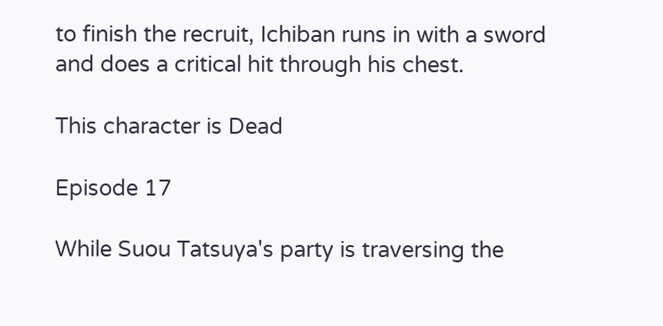to finish the recruit, Ichiban runs in with a sword and does a critical hit through his chest.

This character is Dead

Episode 17

While Suou Tatsuya's party is traversing the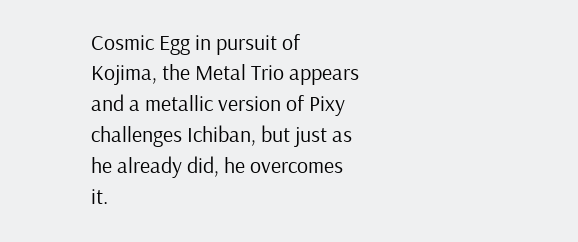Cosmic Egg in pursuit of Kojima, the Metal Trio appears and a metallic version of Pixy challenges Ichiban, but just as he already did, he overcomes it.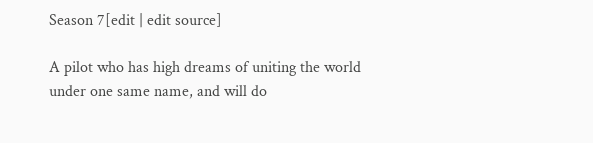Season 7[edit | edit source]

A pilot who has high dreams of uniting the world under one same name, and will do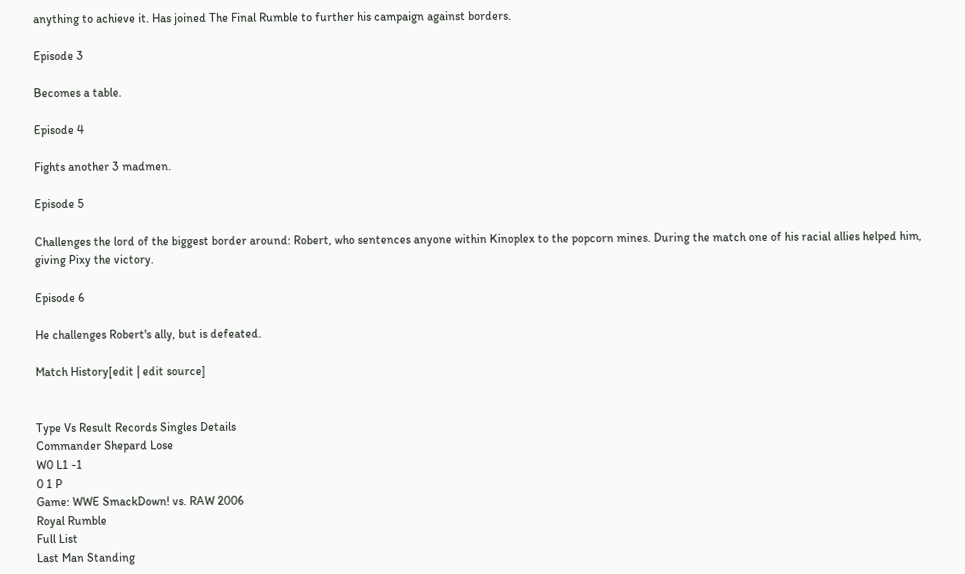anything to achieve it. Has joined The Final Rumble to further his campaign against borders.

Episode 3

Becomes a table.

Episode 4

Fights another 3 madmen.

Episode 5

Challenges the lord of the biggest border around: Robert, who sentences anyone within Kinoplex to the popcorn mines. During the match one of his racial allies helped him, giving Pixy the victory.

Episode 6

He challenges Robert's ally, but is defeated.

Match History[edit | edit source]


Type Vs Result Records Singles Details
Commander Shepard Lose
W0 L1 -1
0 1 P
Game: WWE SmackDown! vs. RAW 2006
Royal Rumble
Full List
Last Man Standing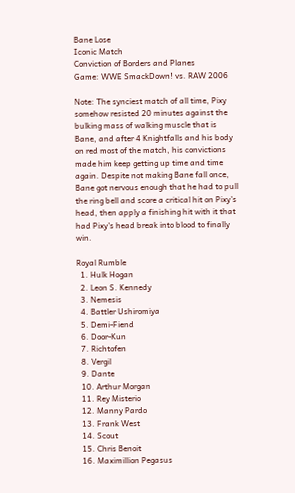Bane Lose
Iconic Match
Conviction of Borders and Planes
Game: WWE SmackDown! vs. RAW 2006

Note: The synciest match of all time, Pixy somehow resisted 20 minutes against the bulking mass of walking muscle that is Bane, and after 4 Knightfalls and his body on red most of the match, his convictions made him keep getting up time and time again. Despite not making Bane fall once, Bane got nervous enough that he had to pull the ring bell and score a critical hit on Pixy's head, then apply a finishing hit with it that had Pixy's head break into blood to finally win.

Royal Rumble
  1. Hulk Hogan
  2. Leon S. Kennedy
  3. Nemesis
  4. Battler Ushiromiya
  5. Demi-Fiend
  6. Door-Kun
  7. Richtofen
  8. Vergil
  9. Dante
  10. Arthur Morgan
  11. Rey Misterio
  12. Manny Pardo
  13. Frank West
  14. Scout
  15. Chris Benoit
  16. Maximillion Pegasus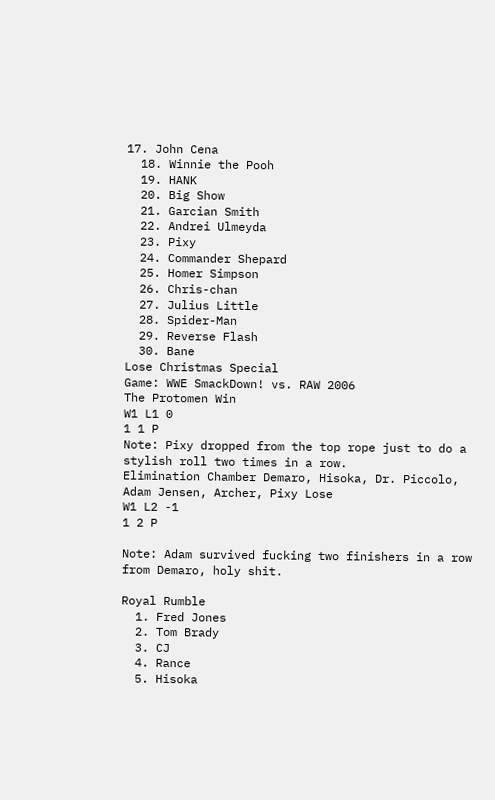17. John Cena
  18. Winnie the Pooh
  19. HANK
  20. Big Show
  21. Garcian Smith
  22. Andrei Ulmeyda
  23. Pixy
  24. Commander Shepard
  25. Homer Simpson
  26. Chris-chan
  27. Julius Little
  28. Spider-Man
  29. Reverse Flash
  30. Bane
Lose Christmas Special
Game: WWE SmackDown! vs. RAW 2006
The Protomen Win
W1 L1 0
1 1 P
Note: Pixy dropped from the top rope just to do a stylish roll two times in a row.
Elimination Chamber Demaro, Hisoka, Dr. Piccolo, Adam Jensen, Archer, Pixy Lose
W1 L2 -1
1 2 P

Note: Adam survived fucking two finishers in a row from Demaro, holy shit.

Royal Rumble
  1. Fred Jones
  2. Tom Brady
  3. CJ
  4. Rance
  5. Hisoka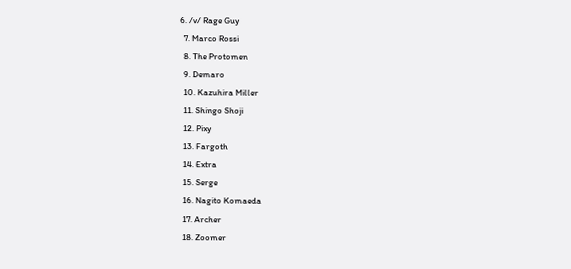6. /v/ Rage Guy
  7. Marco Rossi
  8. The Protomen
  9. Demaro
  10. Kazuhira Miller
  11. Shingo Shoji
  12. Pixy
  13. Fargoth
  14. Extra
  15. Serge
  16. Nagito Komaeda
  17. Archer
  18. Zoomer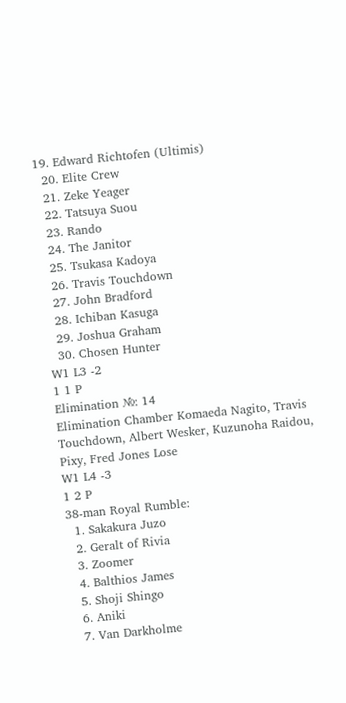19. Edward Richtofen (Ultimis)
  20. Elite Crew
  21. Zeke Yeager
  22. Tatsuya Suou
  23. Rando
  24. The Janitor
  25. Tsukasa Kadoya
  26. Travis Touchdown
  27. John Bradford
  28. Ichiban Kasuga
  29. Joshua Graham
  30. Chosen Hunter
W1 L3 -2
1 1 P
Elimination №: 14
Elimination Chamber Komaeda Nagito, Travis Touchdown, Albert Wesker, Kuzunoha Raidou, Pixy, Fred Jones Lose
W1 L4 -3
1 2 P
38-man Royal Rumble:
  1. Sakakura Juzo
  2. Geralt of Rivia
  3. Zoomer
  4. Balthios James
  5. Shoji Shingo
  6. Aniki
  7. Van Darkholme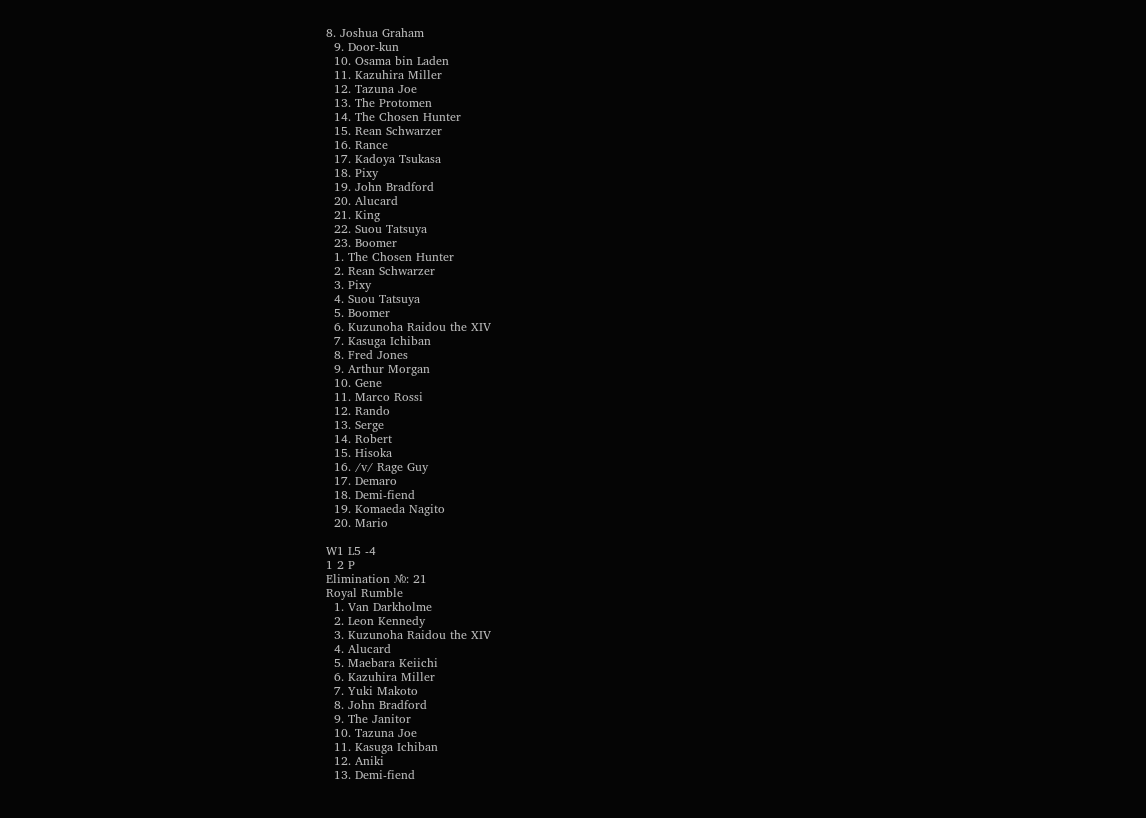8. Joshua Graham
  9. Door-kun
  10. Osama bin Laden
  11. Kazuhira Miller
  12. Tazuna Joe
  13. The Protomen
  14. The Chosen Hunter
  15. Rean Schwarzer
  16. Rance
  17. Kadoya Tsukasa
  18. Pixy
  19. John Bradford
  20. Alucard
  21. King
  22. Suou Tatsuya
  23. Boomer
  1. The Chosen Hunter
  2. Rean Schwarzer
  3. Pixy
  4. Suou Tatsuya
  5. Boomer
  6. Kuzunoha Raidou the XIV
  7. Kasuga Ichiban
  8. Fred Jones
  9. Arthur Morgan
  10. Gene
  11. Marco Rossi
  12. Rando
  13. Serge
  14. Robert
  15. Hisoka
  16. /v/ Rage Guy
  17. Demaro
  18. Demi-fiend
  19. Komaeda Nagito
  20. Mario

W1 L5 -4
1 2 P
Elimination №: 21
Royal Rumble
  1. Van Darkholme
  2. Leon Kennedy
  3. Kuzunoha Raidou the XIV
  4. Alucard
  5. Maebara Keiichi
  6. Kazuhira Miller
  7. Yuki Makoto
  8. John Bradford
  9. The Janitor
  10. Tazuna Joe
  11. Kasuga Ichiban
  12. Aniki
  13. Demi-fiend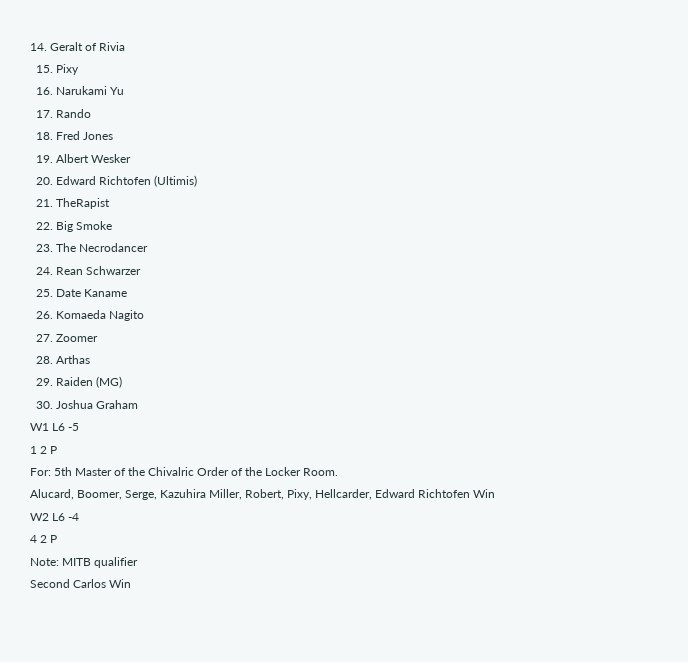14. Geralt of Rivia
  15. Pixy
  16. Narukami Yu
  17. Rando
  18. Fred Jones
  19. Albert Wesker
  20. Edward Richtofen (Ultimis)
  21. TheRapist
  22. Big Smoke
  23. The Necrodancer
  24. Rean Schwarzer
  25. Date Kaname
  26. Komaeda Nagito
  27. Zoomer
  28. Arthas
  29. Raiden (MG)
  30. Joshua Graham
W1 L6 -5
1 2 P
For: 5th Master of the Chivalric Order of the Locker Room.
Alucard, Boomer, Serge, Kazuhira Miller, Robert, Pixy, Hellcarder, Edward Richtofen Win
W2 L6 -4
4 2 P
Note: MITB qualifier
Second Carlos Win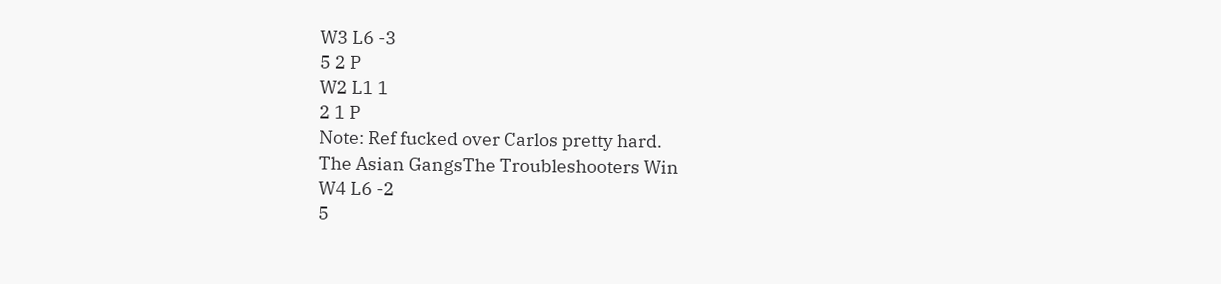W3 L6 -3
5 2 P
W2 L1 1
2 1 P
Note: Ref fucked over Carlos pretty hard.
The Asian GangsThe Troubleshooters Win
W4 L6 -2
5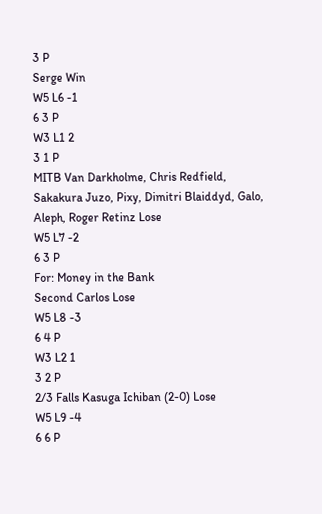3 P
Serge Win
W5 L6 -1
6 3 P
W3 L1 2
3 1 P
MITB Van Darkholme, Chris Redfield, Sakakura Juzo, Pixy, Dimitri Blaiddyd, Galo, Aleph, Roger Retinz Lose
W5 L7 -2
6 3 P
For: Money in the Bank
Second Carlos Lose
W5 L8 -3
6 4 P
W3 L2 1
3 2 P
2/3 Falls Kasuga Ichiban (2-0) Lose
W5 L9 -4
6 6 P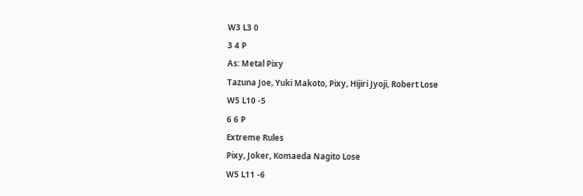W3 L3 0
3 4 P
As: Metal Pixy
Tazuna Joe, Yuki Makoto, Pixy, Hijiri Jyoji, Robert Lose
W5 L10 -5
6 6 P
Extreme Rules
Pixy, Joker, Komaeda Nagito Lose
W5 L11 -6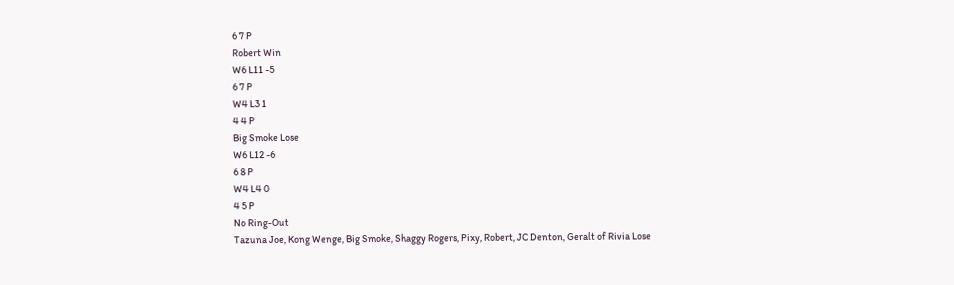6 7 P
Robert Win
W6 L11 -5
6 7 P
W4 L3 1
4 4 P
Big Smoke Lose
W6 L12 -6
6 8 P
W4 L4 0
4 5 P
No Ring-Out
Tazuna Joe, Kong Wenge, Big Smoke, Shaggy Rogers, Pixy, Robert, JC Denton, Geralt of Rivia Lose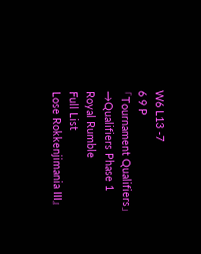W6 L13 -7
6 9 P
「Tournament Qualifiers」
→Qualifiers Phase 1
Royal Rumble
Full List
Lose Rokkenjimania III』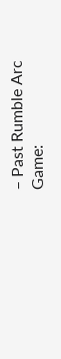– Past Rumble Arc
Game: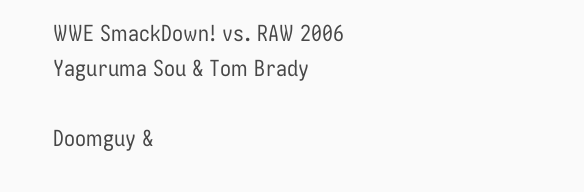WWE SmackDown! vs. RAW 2006
Yaguruma Sou & Tom Brady

Doomguy &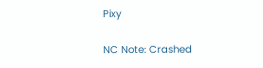Pixy

NC Note: Crashed